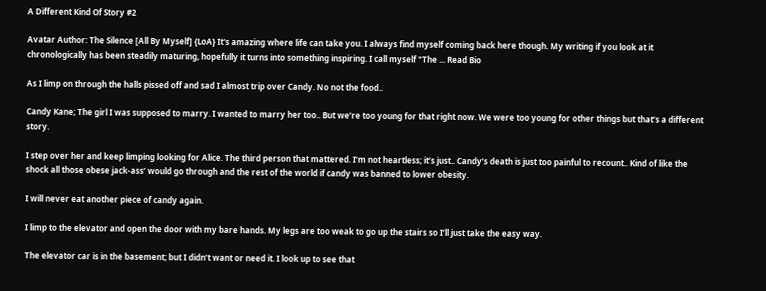A Different Kind Of Story #2

Avatar Author: The Silence [All By Myself] {LoA} It's amazing where life can take you. I always find myself coming back here though. My writing if you look at it chronologically has been steadily maturing, hopefully it turns into something inspiring. I call myself "The ... Read Bio

As I limp on through the halls pissed off and sad I almost trip over Candy. No not the food..

Candy Kane; The girl I was supposed to marry. I wanted to marry her too.. But we’re too young for that right now. We were too young for other things but that’s a different story.

I step over her and keep limping looking for Alice. The third person that mattered. I’m not heartless; it’s just.. Candy’s death is just too painful to recount.. Kind of like the shock all those obese jack-ass’ would go through and the rest of the world if candy was banned to lower obesity.

I will never eat another piece of candy again.

I limp to the elevator and open the door with my bare hands. My legs are too weak to go up the stairs so I’ll just take the easy way.

The elevator car is in the basement; but I didn’t want or need it. I look up to see that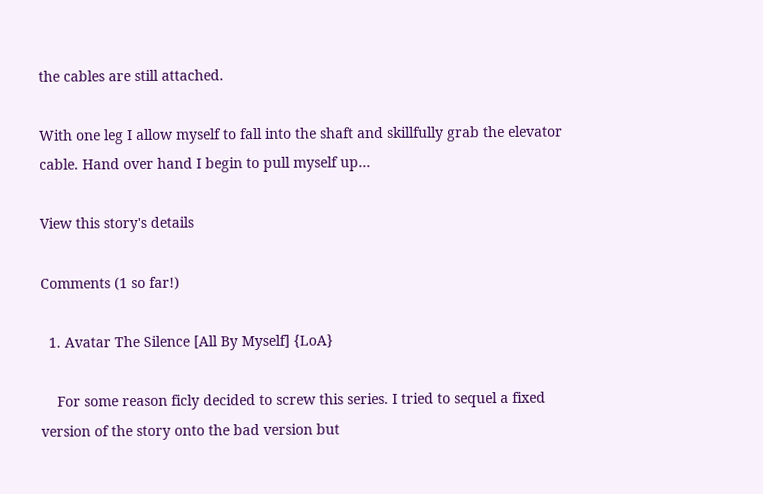the cables are still attached.

With one leg I allow myself to fall into the shaft and skillfully grab the elevator cable. Hand over hand I begin to pull myself up…

View this story's details

Comments (1 so far!)

  1. Avatar The Silence [All By Myself] {LoA}

    For some reason ficly decided to screw this series. I tried to sequel a fixed version of the story onto the bad version but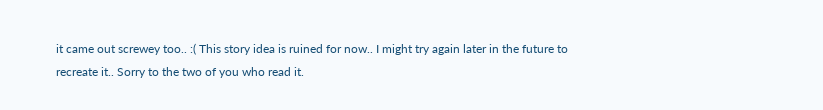it came out screwey too.. :( This story idea is ruined for now.. I might try again later in the future to recreate it.. Sorry to the two of you who read it.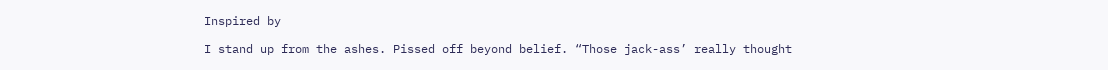Inspired by

I stand up from the ashes. Pissed off beyond belief. “Those jack-ass’ really thought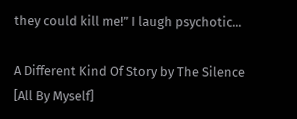they could kill me!” I laugh psychotic...

A Different Kind Of Story by The Silence [All By Myself]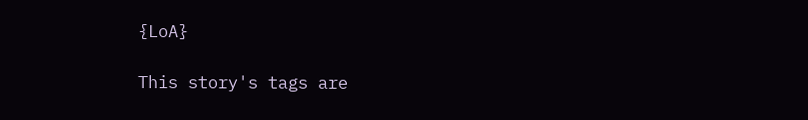{LoA}

This story's tags are